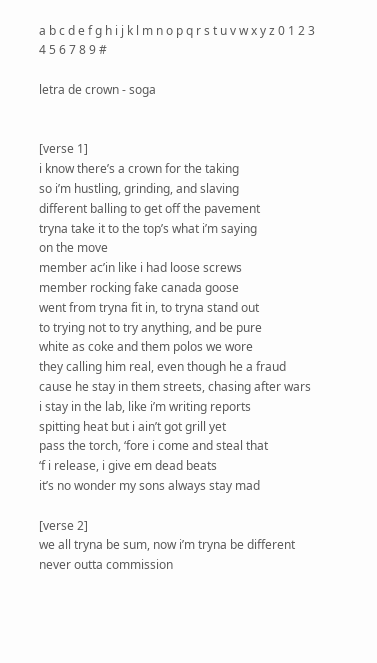a b c d e f g h i j k l m n o p q r s t u v w x y z 0 1 2 3 4 5 6 7 8 9 #

letra de crown - soga


[verse 1]
i know there’s a crown for the taking
so i’m hustling, grinding, and slaving
different balling to get off the pavement
tryna take it to the top’s what i’m saying
on the move
member ac’in like i had loose screws
member rocking fake canada goose
went from tryna fit in, to tryna stand out
to trying not to try anything, and be pure
white as coke and them polos we wore
they calling him real, even though he a fraud
cause he stay in them streets, chasing after wars
i stay in the lab, like i’m writing reports
spitting heat but i ain’t got grill yet
pass the torch, ‘fore i come and steal that
‘f i release, i give em dead beats
it’s no wonder my sons always stay mad

[verse 2]
we all tryna be sum, now i’m tryna be different
never outta commission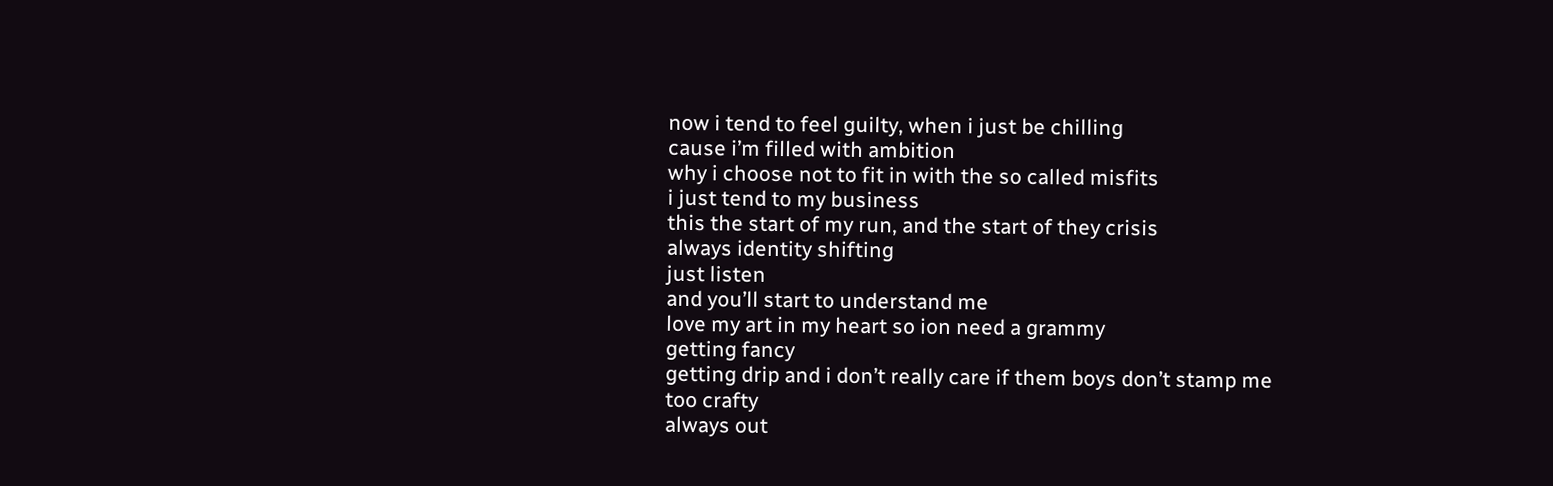now i tend to feel guilty, when i just be chilling
cause i’m filled with ambition
why i choose not to fit in with the so called misfits
i just tend to my business
this the start of my run, and the start of they crisis
always identity shifting
just listen
and you’ll start to understand me
love my art in my heart so ion need a grammy
getting fancy
getting drip and i don’t really care if them boys don’t stamp me
too crafty
always out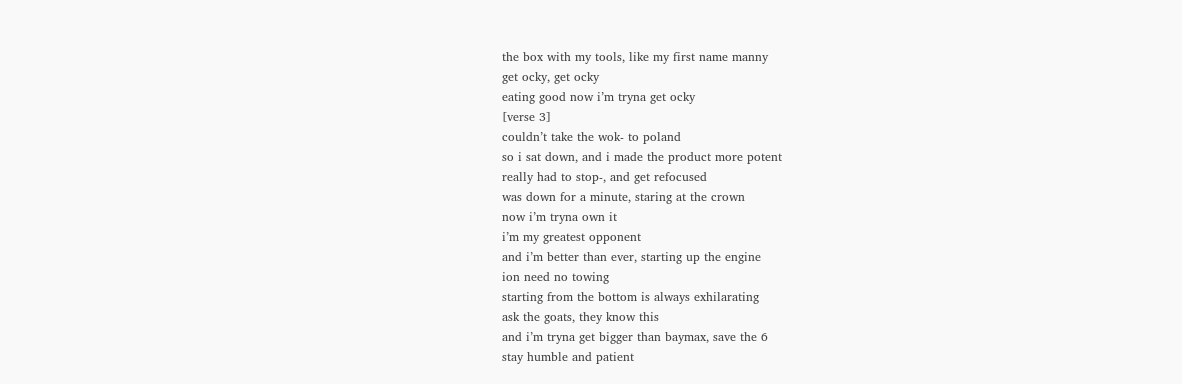the box with my tools, like my first name manny
get ocky, get ocky
eating good now i’m tryna get ocky
[verse 3]
couldn’t take the wok- to poland
so i sat down, and i made the product more potent
really had to stop-, and get refocused
was down for a minute, staring at the crown
now i’m tryna own it
i’m my greatest opponent
and i’m better than ever, starting up the engine
ion need no towing
starting from the bottom is always exhilarating
ask the goats, they know this
and i’m tryna get bigger than baymax, save the 6
stay humble and patient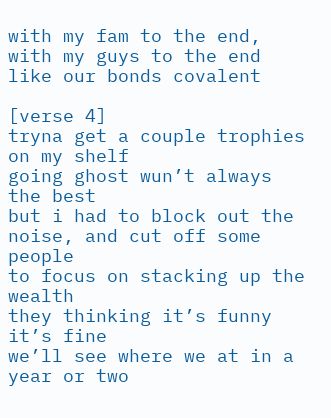with my fam to the end, with my guys to the end
like our bonds covalent

[verse 4]
tryna get a couple trophies on my shelf
going ghost wun’t always the best
but i had to block out the noise, and cut off some people
to focus on stacking up the wealth
they thinking it’s funny it’s fine
we’ll see where we at in a year or two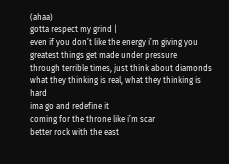(ahaa)
gotta respect my grind |
even if you don’t like the energy i’m giving you
greatest things get made under pressure
through terrible times, just think about diamonds
what they thinking is real, what they thinking is hard
ima go and redefine it
coming for the throne like i’m scar
better rock with the east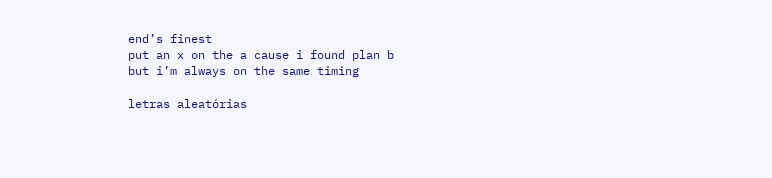end’s finest
put an x on the a cause i found plan b
but i’m always on the same timing

letras aleatórias